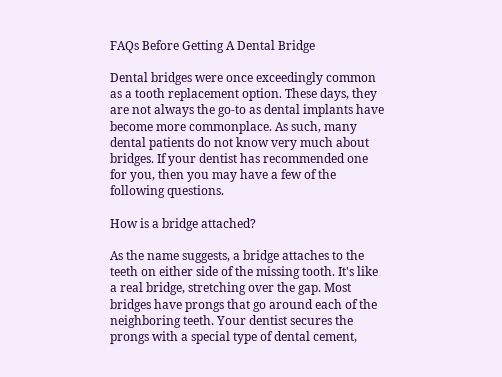FAQs Before Getting A Dental Bridge

Dental bridges were once exceedingly common as a tooth replacement option. These days, they are not always the go-to as dental implants have become more commonplace. As such, many dental patients do not know very much about bridges. If your dentist has recommended one for you, then you may have a few of the following questions.

How is a bridge attached?

As the name suggests, a bridge attaches to the teeth on either side of the missing tooth. It's like a real bridge, stretching over the gap. Most bridges have prongs that go around each of the neighboring teeth. Your dentist secures the prongs with a special type of dental cement,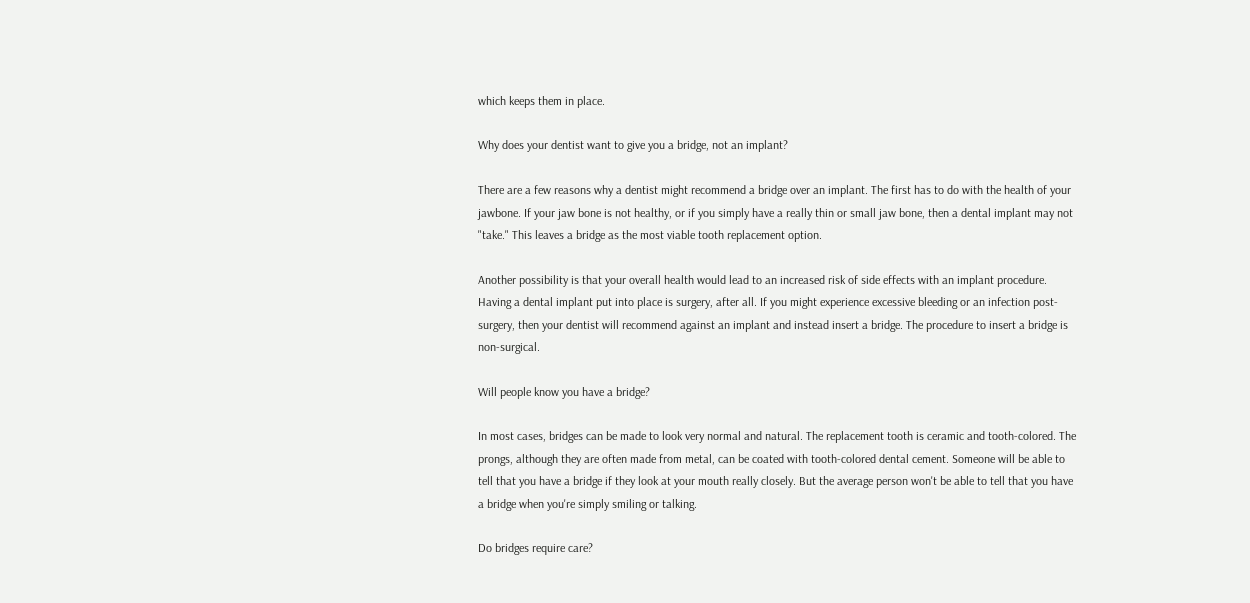which keeps them in place.

Why does your dentist want to give you a bridge, not an implant?

There are a few reasons why a dentist might recommend a bridge over an implant. The first has to do with the health of your jawbone. If your jaw bone is not healthy, or if you simply have a really thin or small jaw bone, then a dental implant may not "take." This leaves a bridge as the most viable tooth replacement option.

Another possibility is that your overall health would lead to an increased risk of side effects with an implant procedure. Having a dental implant put into place is surgery, after all. If you might experience excessive bleeding or an infection post-surgery, then your dentist will recommend against an implant and instead insert a bridge. The procedure to insert a bridge is non-surgical.

Will people know you have a bridge?

In most cases, bridges can be made to look very normal and natural. The replacement tooth is ceramic and tooth-colored. The prongs, although they are often made from metal, can be coated with tooth-colored dental cement. Someone will be able to tell that you have a bridge if they look at your mouth really closely. But the average person won't be able to tell that you have a bridge when you're simply smiling or talking.

Do bridges require care?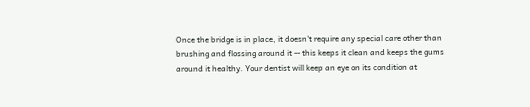Once the bridge is in place, it doesn't require any special care other than brushing and flossing around it -- this keeps it clean and keeps the gums around it healthy. Your dentist will keep an eye on its condition at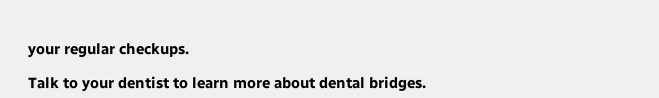your regular checkups.

Talk to your dentist to learn more about dental bridges.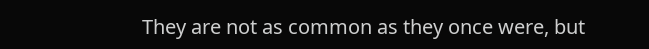They are not as common as they once were, but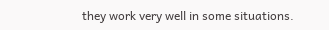they work very well in some situations.